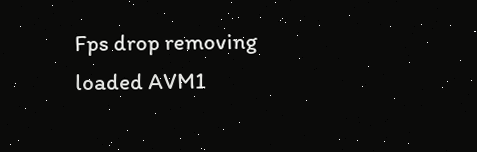Fps drop removing loaded AVM1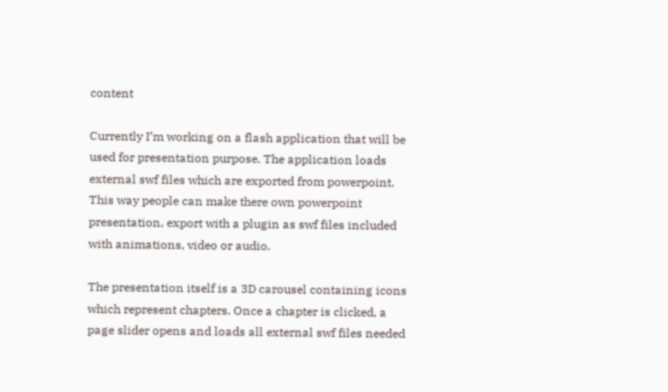content

Currently I’m working on a flash application that will be used for presentation purpose. The application loads external swf files which are exported from powerpoint. This way people can make there own powerpoint presentation, export with a plugin as swf files included with animations, video or audio.

The presentation itself is a 3D carousel containing icons which represent chapters. Once a chapter is clicked, a page slider opens and loads all external swf files needed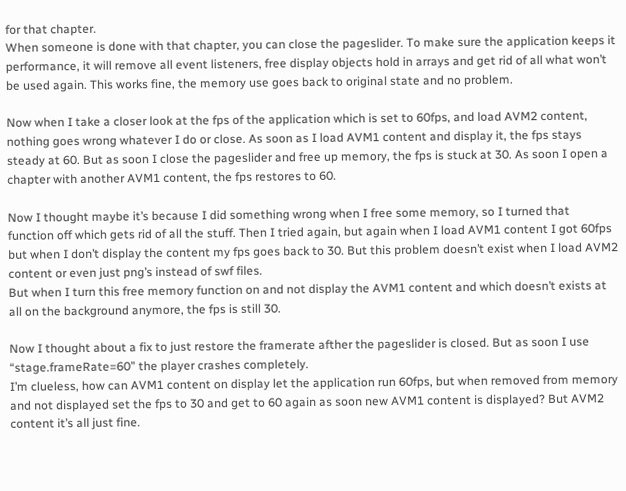for that chapter.
When someone is done with that chapter, you can close the pageslider. To make sure the application keeps it performance, it will remove all event listeners, free display objects hold in arrays and get rid of all what won’t be used again. This works fine, the memory use goes back to original state and no problem.

Now when I take a closer look at the fps of the application which is set to 60fps, and load AVM2 content, nothing goes wrong whatever I do or close. As soon as I load AVM1 content and display it, the fps stays steady at 60. But as soon I close the pageslider and free up memory, the fps is stuck at 30. As soon I open a chapter with another AVM1 content, the fps restores to 60.

Now I thought maybe it’s because I did something wrong when I free some memory, so I turned that function off which gets rid of all the stuff. Then I tried again, but again when I load AVM1 content I got 60fps but when I don’t display the content my fps goes back to 30. But this problem doesn’t exist when I load AVM2 content or even just png’s instead of swf files.
But when I turn this free memory function on and not display the AVM1 content and which doesn’t exists at all on the background anymore, the fps is still 30.

Now I thought about a fix to just restore the framerate afther the pageslider is closed. But as soon I use “stage.frameRate=60” the player crashes completely.
I’m clueless, how can AVM1 content on display let the application run 60fps, but when removed from memory and not displayed set the fps to 30 and get to 60 again as soon new AVM1 content is displayed? But AVM2 content it’s all just fine.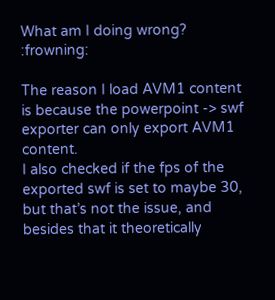What am I doing wrong? :frowning:

The reason I load AVM1 content is because the powerpoint -> swf exporter can only export AVM1 content.
I also checked if the fps of the exported swf is set to maybe 30, but that’s not the issue, and besides that it theoretically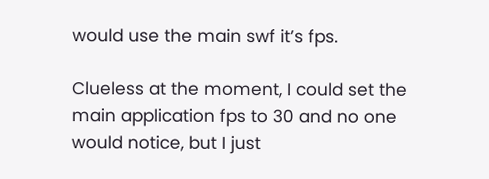would use the main swf it’s fps.

Clueless at the moment, I could set the main application fps to 30 and no one would notice, but I just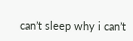can’t sleep why i can’t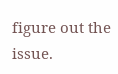figure out the issue.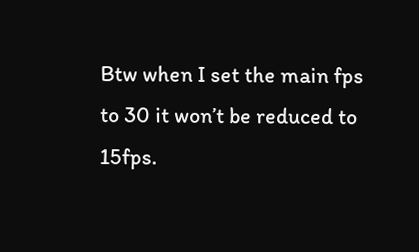Btw when I set the main fps to 30 it won’t be reduced to 15fps.